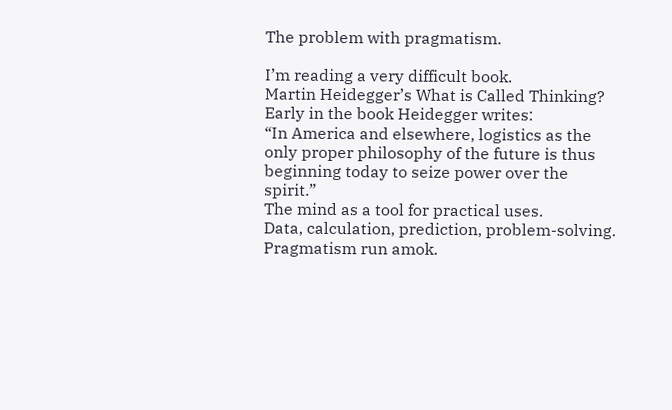The problem with pragmatism.

I’m reading a very difficult book.
Martin Heidegger’s What is Called Thinking?
Early in the book Heidegger writes:
“In America and elsewhere, logistics as the only proper philosophy of the future is thus beginning today to seize power over the spirit.”
The mind as a tool for practical uses.
Data, calculation, prediction, problem-solving.
Pragmatism run amok.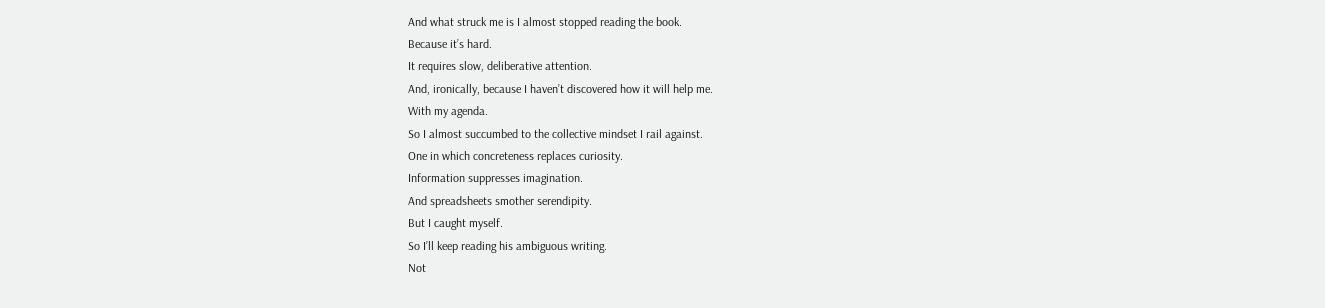And what struck me is I almost stopped reading the book.
Because it’s hard.
It requires slow, deliberative attention.
And, ironically, because I haven’t discovered how it will help me.
With my agenda.
So I almost succumbed to the collective mindset I rail against.
One in which concreteness replaces curiosity.
Information suppresses imagination.
And spreadsheets smother serendipity.
But I caught myself.
So I’ll keep reading his ambiguous writing.
Not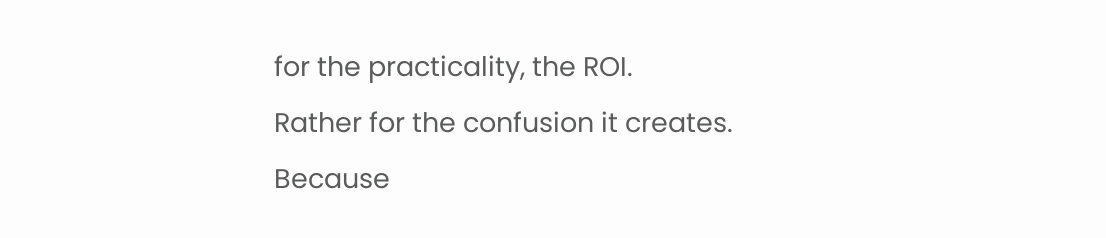for the practicality, the ROI.
Rather for the confusion it creates.
Because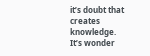it’s doubt that creates knowledge.
It’s wonder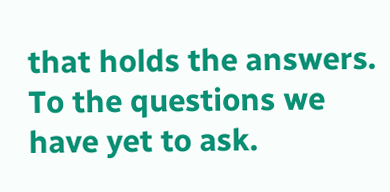that holds the answers.
To the questions we have yet to ask.